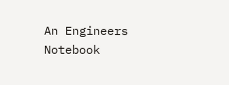An Engineers Notebook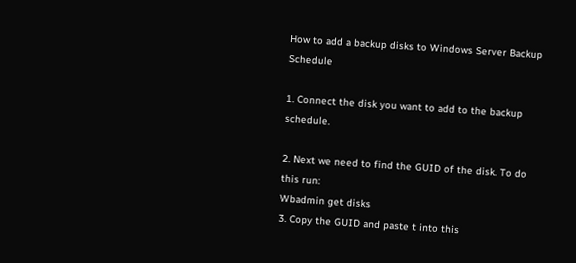How to add a backup disks to Windows Server Backup Schedule

1. Connect the disk you want to add to the backup schedule.

2. Next we need to find the GUID of the disk. To do this run:
Wbadmin get disks
3. Copy the GUID and paste t into this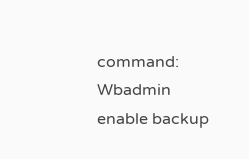command:
Wbadmin enable backup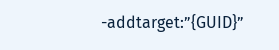-addtarget:”{GUID}”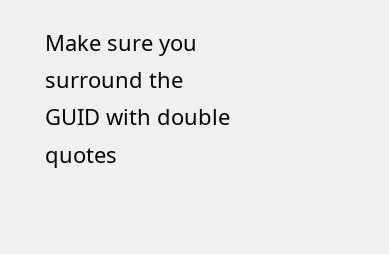Make sure you surround the GUID with double quotes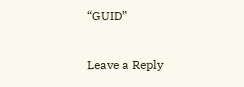“GUID”

Leave a Reply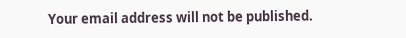Your email address will not be published.